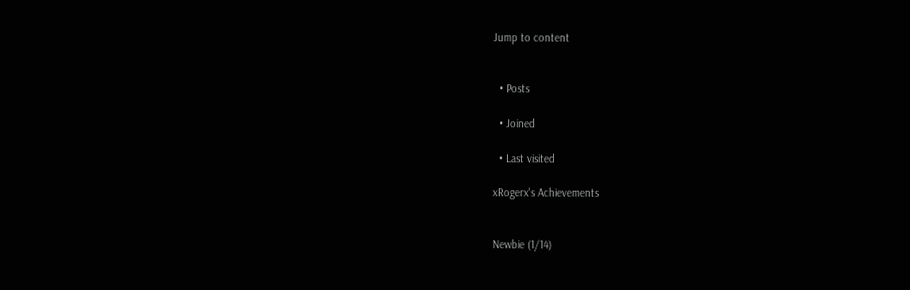Jump to content


  • Posts

  • Joined

  • Last visited

xRogerx's Achievements


Newbie (1/14)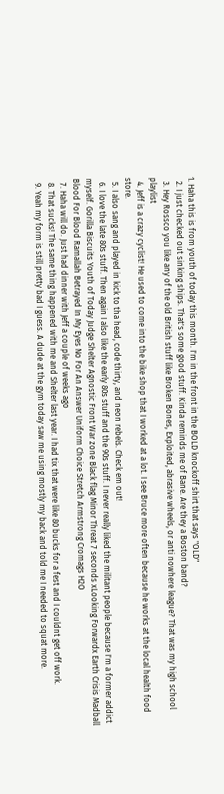1. Haha this is from youth of today this month. I'm in the front in the BOLD knockoff shirt that says "OLD"
  2. I just checked out sinking ships. That's some good stuff. Kinda reminds me of Bane. Are they a Boston band?
  3. Hey Rossco you like any of the old British stuff like Broken Bones, Exploited, abrasive wheels, or anti nowhere league? That was my high school playlist
  4. Jeff is a crazy cyclist! He used to come into the bike shop that I worked at a lot. I see Bruce more often because he works at the local health food store.
  5. I also sang and played in kick to tha head, code thirty, and neon rebels. Check em out!
  6. I love the late 80s stuff. Then again I also like the early 80s stuff and the 90s stuff. I never really liked the militant people because I'm a former addict myself. Gorilla Biscuits Youth of Today Judge Shelter Agnostic Front War zone Black flag Minor Threat 7 seconds xLooking Forwardx Earth Crisis Madball Blood For Blood Ramallah Betrayed In My Eyes No For An Answer Uniform Choice Stretch Armstrong Cromags H2O
  7. Haha will do. Just had dinner with Jeff a couple of weeks ago
  8. That sucks! The same thing happened with me and Shelter last year. I had tix that were like 80 bucks for a fest and I couldnt get off work.
  9. Yeah my form is still pretty bad I guess. A dude at the gym today saw me using mostly my back and told me I needed to squat more.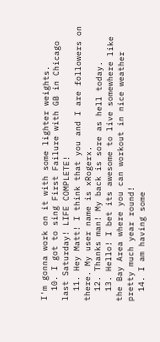I'm gonna work on it with some lighter weights.
  10. I got to sing First Failure with GB in Chicago last Saturday! LIFE COMPLETE!
  11. Hey Matt! I think that you and I are followers on there. My user name is xRogerx.
  12. Thanks man! My back is sore as hell today.
  13. Hello! I bet its awesome to live somewhere like the Bay Area where you can workout in nice weather pretty much year round!
  14. I am having some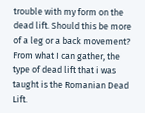trouble with my form on the dead lift. Should this be more of a leg or a back movement? From what I can gather, the type of dead lift that i was taught is the Romanian Dead Lift.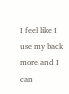I feel like I use my back more and I can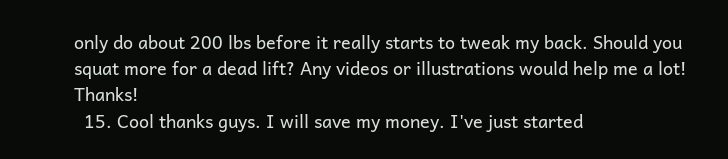only do about 200 lbs before it really starts to tweak my back. Should you squat more for a dead lift? Any videos or illustrations would help me a lot! Thanks!
  15. Cool thanks guys. I will save my money. I've just started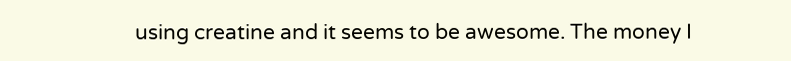using creatine and it seems to be awesome. The money I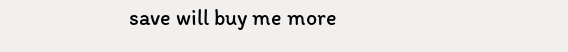save will buy me more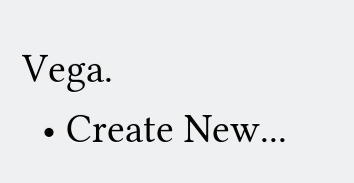Vega.
  • Create New...